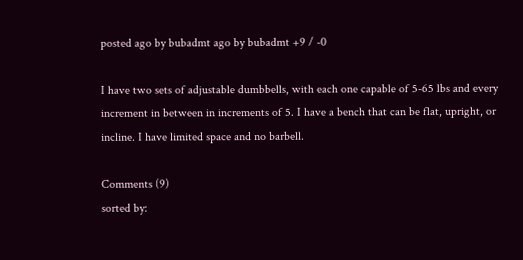posted ago by bubadmt ago by bubadmt +9 / -0

I have two sets of adjustable dumbbells, with each one capable of 5-65 lbs and every increment in between in increments of 5. I have a bench that can be flat, upright, or incline. I have limited space and no barbell.

Comments (9)
sorted by: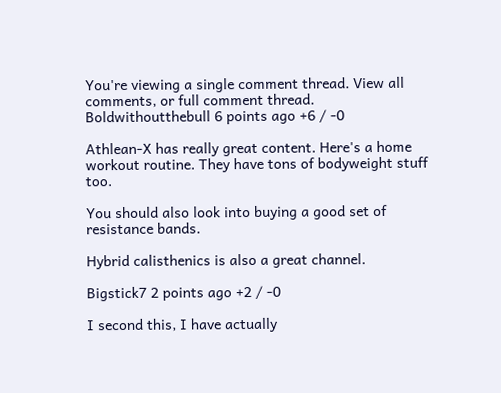You're viewing a single comment thread. View all comments, or full comment thread.
Boldwithoutthebull 6 points ago +6 / -0

Athlean-X has really great content. Here's a home workout routine. They have tons of bodyweight stuff too.

You should also look into buying a good set of resistance bands.

Hybrid calisthenics is also a great channel.

Bigstick7 2 points ago +2 / -0

I second this, I have actually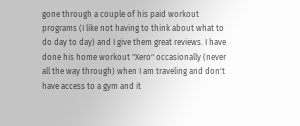gone through a couple of his paid workout programs (I like not having to think about what to do day to day) and I give them great reviews. I have done his home workout "Xero" occasionally (never all the way through) when I am traveling and don't have access to a gym and it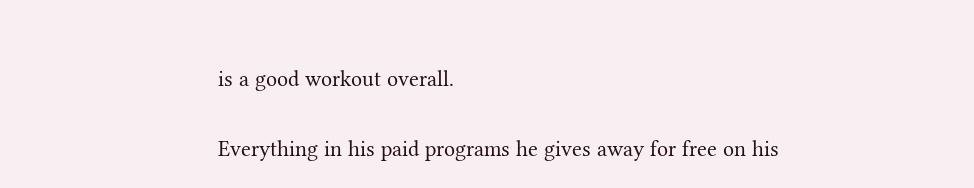is a good workout overall.

Everything in his paid programs he gives away for free on his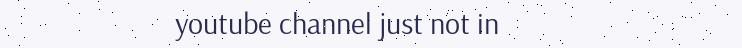youtube channel just not in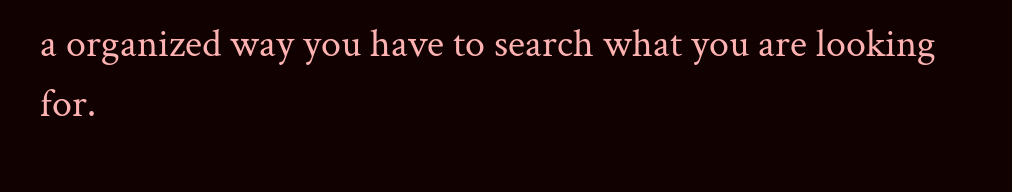a organized way you have to search what you are looking for.